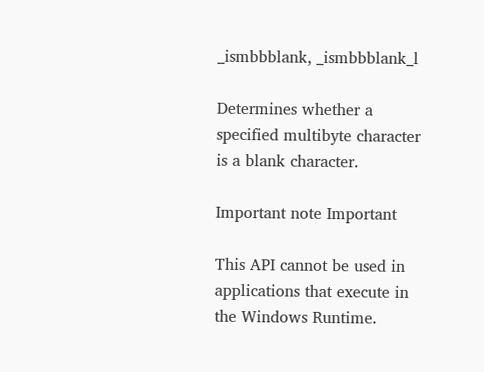_ismbbblank, _ismbbblank_l

Determines whether a specified multibyte character is a blank character.

Important note Important

This API cannot be used in applications that execute in the Windows Runtime.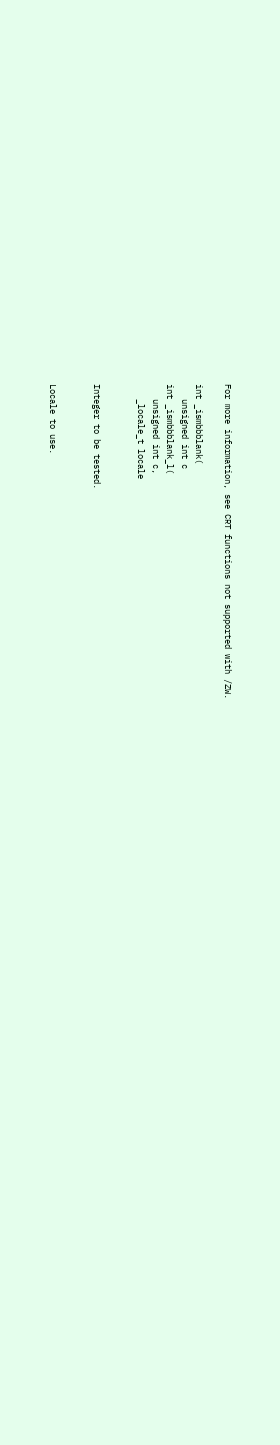For more information, see CRT functions not supported with /ZW.

int _ismbbblank(
   unsigned int c
int _ismbbblank_l(
   unsigned int c,
   _locale_t locale


Integer to be tested.


Locale to use.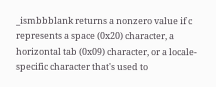_ismbbblank returns a nonzero value if c represents a space (0x20) character, a horizontal tab (0x09) character, or a locale-specific character that's used to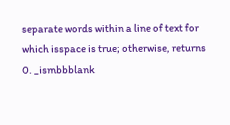separate words within a line of text for which isspace is true; otherwise, returns 0. _ismbbblank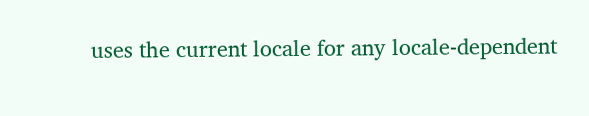uses the current locale for any locale-dependent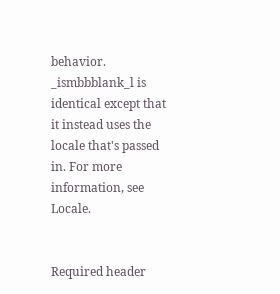behavior. _ismbbblank_l is identical except that it instead uses the locale that's passed in. For more information, see Locale.


Required header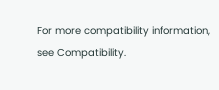For more compatibility information, see Compatibility.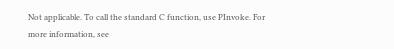Not applicable. To call the standard C function, use PInvoke. For more information, see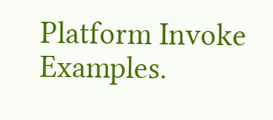Platform Invoke Examples.